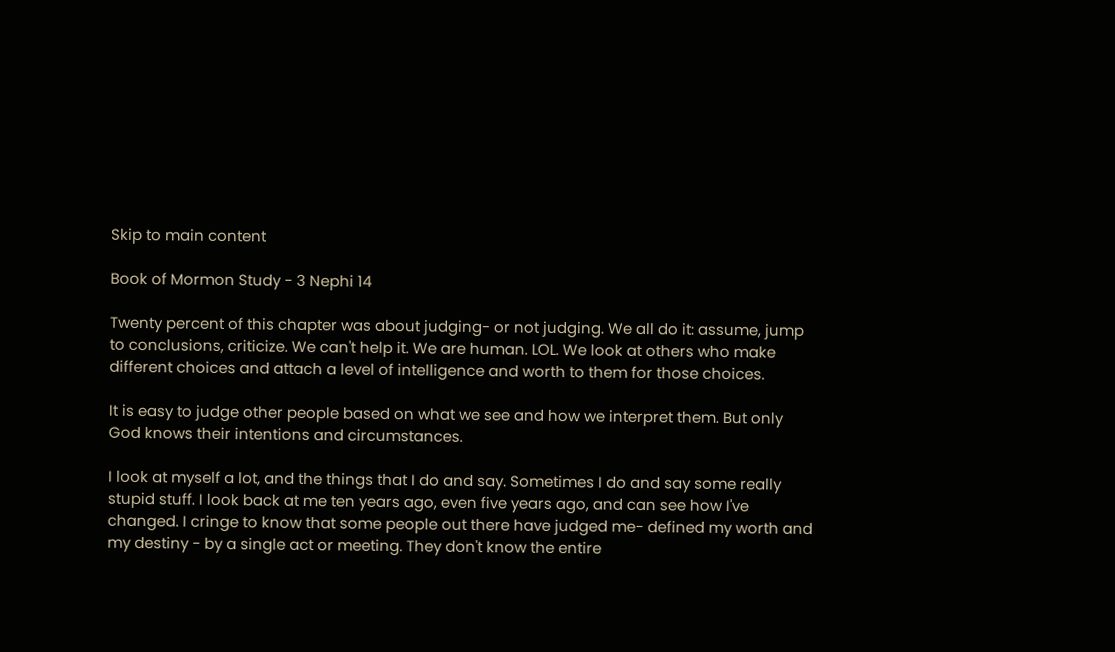Skip to main content

Book of Mormon Study - 3 Nephi 14

Twenty percent of this chapter was about judging- or not judging. We all do it: assume, jump to conclusions, criticize. We can't help it. We are human. LOL. We look at others who make different choices and attach a level of intelligence and worth to them for those choices.

It is easy to judge other people based on what we see and how we interpret them. But only God knows their intentions and circumstances.

I look at myself a lot, and the things that I do and say. Sometimes I do and say some really stupid stuff. I look back at me ten years ago, even five years ago, and can see how I've changed. I cringe to know that some people out there have judged me- defined my worth and my destiny - by a single act or meeting. They don't know the entire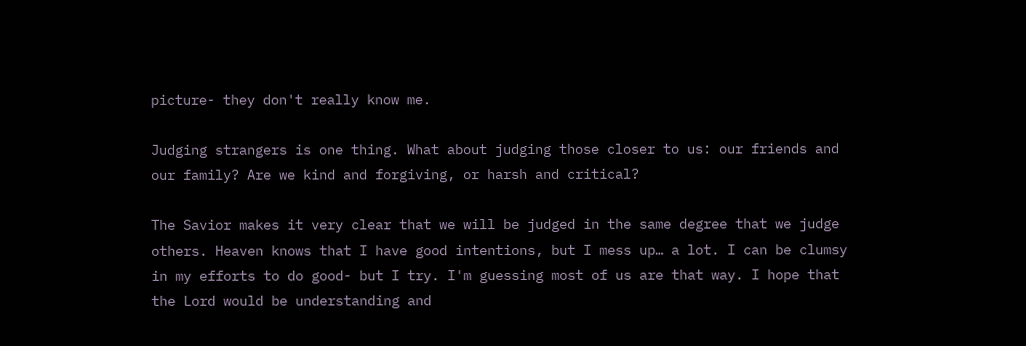picture- they don't really know me.

Judging strangers is one thing. What about judging those closer to us: our friends and our family? Are we kind and forgiving, or harsh and critical?

The Savior makes it very clear that we will be judged in the same degree that we judge others. Heaven knows that I have good intentions, but I mess up… a lot. I can be clumsy in my efforts to do good- but I try. I'm guessing most of us are that way. I hope that the Lord would be understanding and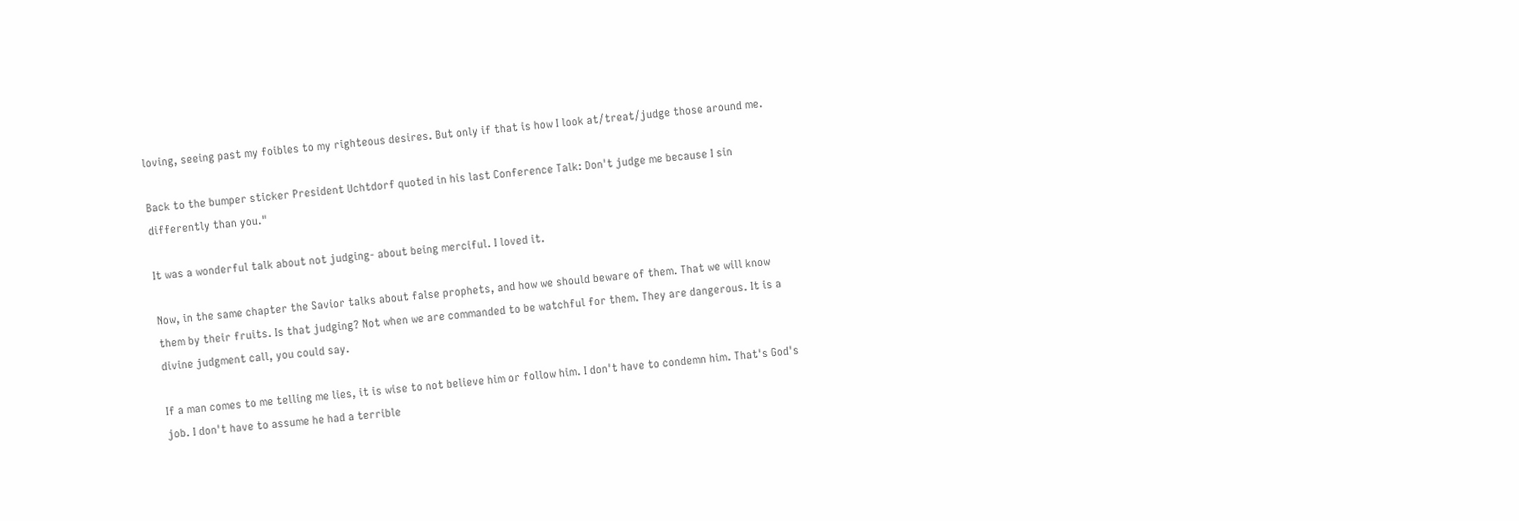loving, seeing past my foibles to my righteous desires. But only if that is how I look at/treat/judge those around me.

Back to the bumper sticker President Uchtdorf quoted in his last Conference Talk: Don't judge me because I sin differently than you."

It was a wonderful talk about not judging- about being merciful. I loved it.

Now, in the same chapter the Savior talks about false prophets, and how we should beware of them. That we will know them by their fruits. Is that judging? Not when we are commanded to be watchful for them. They are dangerous. It is a divine judgment call, you could say.

If a man comes to me telling me lies, it is wise to not believe him or follow him. I don't have to condemn him. That's God's job. I don't have to assume he had a terrible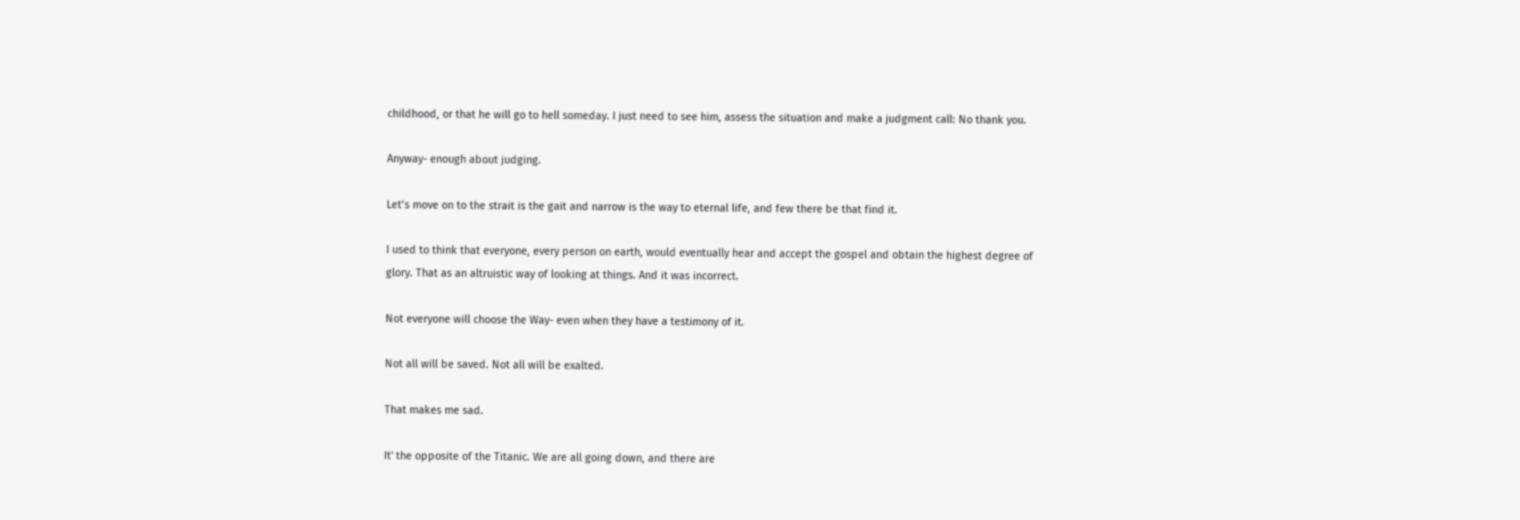childhood, or that he will go to hell someday. I just need to see him, assess the situation and make a judgment call: No thank you.

Anyway- enough about judging.

Let’s move on to the strait is the gait and narrow is the way to eternal life, and few there be that find it.

I used to think that everyone, every person on earth, would eventually hear and accept the gospel and obtain the highest degree of glory. That as an altruistic way of looking at things. And it was incorrect.

Not everyone will choose the Way- even when they have a testimony of it.

Not all will be saved. Not all will be exalted.

That makes me sad.

It' the opposite of the Titanic. We are all going down, and there are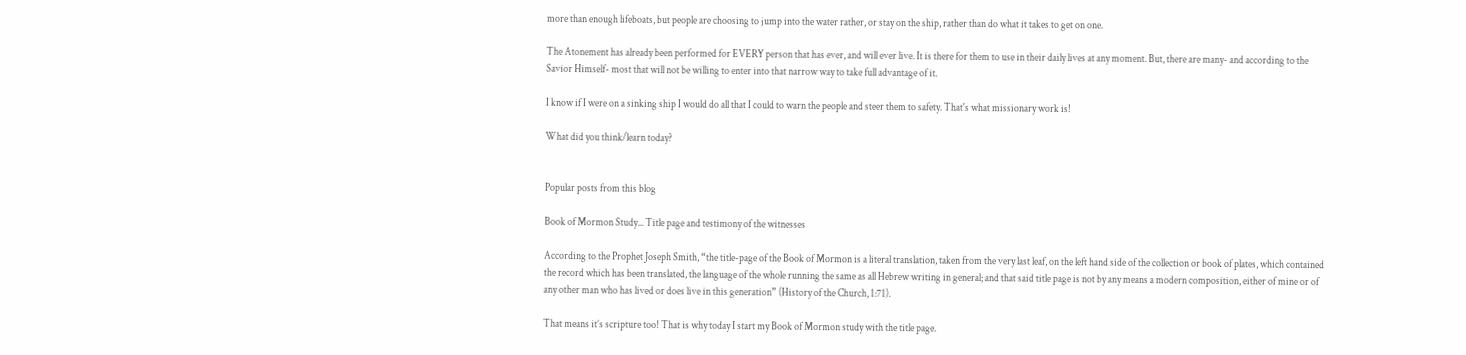more than enough lifeboats, but people are choosing to jump into the water rather, or stay on the ship, rather than do what it takes to get on one.

The Atonement has already been performed for EVERY person that has ever, and will ever live. It is there for them to use in their daily lives at any moment. But, there are many- and according to the Savior Himself- most that will not be willing to enter into that narrow way to take full advantage of it.

I know if I were on a sinking ship I would do all that I could to warn the people and steer them to safety. That's what missionary work is!

What did you think/learn today?


Popular posts from this blog

Book of Mormon Study... Title page and testimony of the witnesses

According to the Prophet Joseph Smith, “the title-page of the Book of Mormon is a literal translation, taken from the very last leaf, on the left hand side of the collection or book of plates, which contained the record which has been translated, the language of the whole running the same as all Hebrew writing in general; and that said title page is not by any means a modern composition, either of mine or of any other man who has lived or does live in this generation” (History of the Church, 1:71).

That means it’s scripture too! That is why today I start my Book of Mormon study with the title page.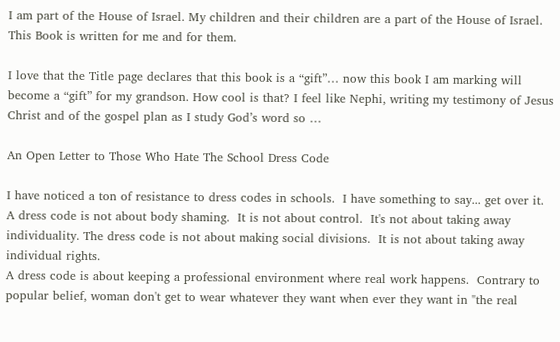I am part of the House of Israel. My children and their children are a part of the House of Israel. This Book is written for me and for them.

I love that the Title page declares that this book is a “gift”… now this book I am marking will become a “gift” for my grandson. How cool is that? I feel like Nephi, writing my testimony of Jesus Christ and of the gospel plan as I study God’s word so …

An Open Letter to Those Who Hate The School Dress Code

I have noticed a ton of resistance to dress codes in schools.  I have something to say... get over it.
A dress code is not about body shaming.  It is not about control.  It's not about taking away individuality. The dress code is not about making social divisions.  It is not about taking away individual rights.
A dress code is about keeping a professional environment where real work happens.  Contrary to popular belief, woman don't get to wear whatever they want when ever they want in "the real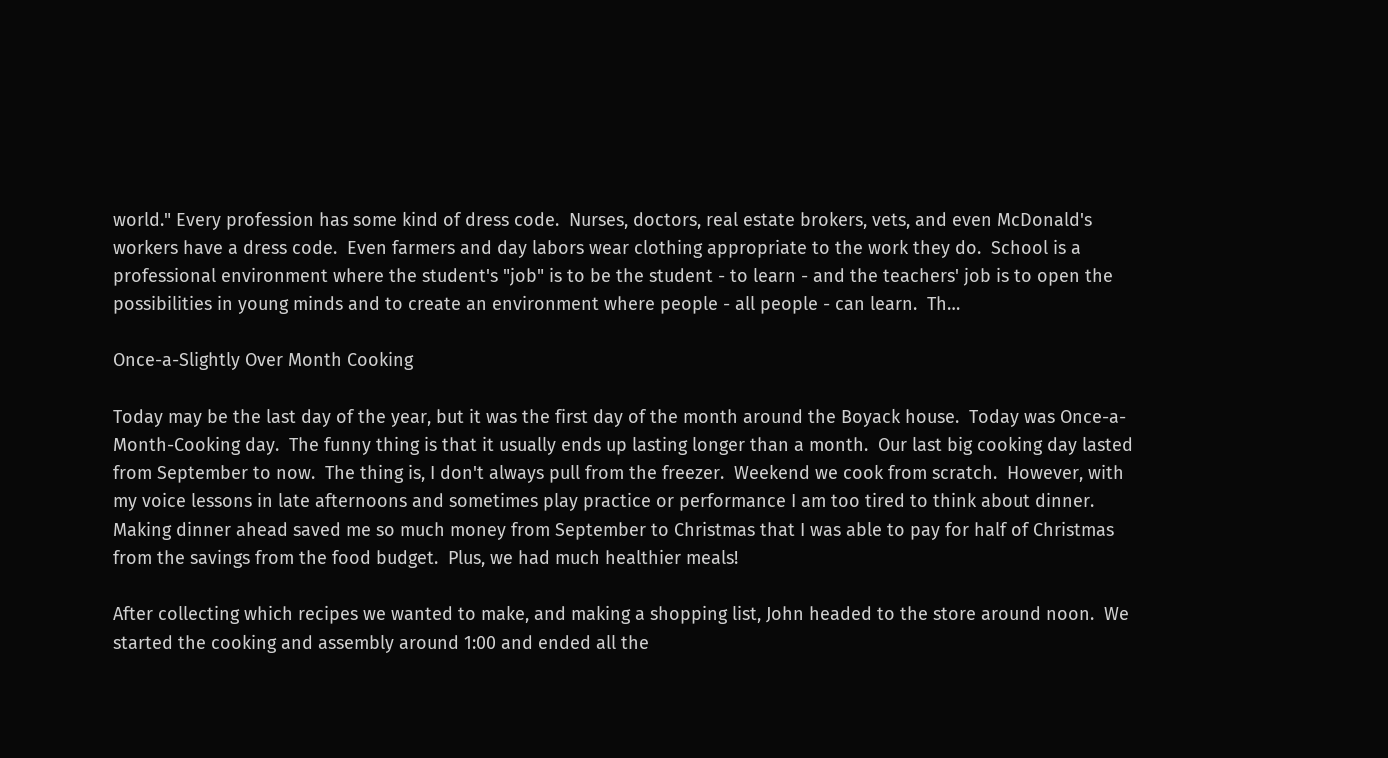world." Every profession has some kind of dress code.  Nurses, doctors, real estate brokers, vets, and even McDonald's workers have a dress code.  Even farmers and day labors wear clothing appropriate to the work they do.  School is a professional environment where the student's "job" is to be the student - to learn - and the teachers' job is to open the possibilities in young minds and to create an environment where people - all people - can learn.  Th…

Once-a-Slightly Over Month Cooking

Today may be the last day of the year, but it was the first day of the month around the Boyack house.  Today was Once-a-Month-Cooking day.  The funny thing is that it usually ends up lasting longer than a month.  Our last big cooking day lasted from September to now.  The thing is, I don't always pull from the freezer.  Weekend we cook from scratch.  However, with my voice lessons in late afternoons and sometimes play practice or performance I am too tired to think about dinner.  Making dinner ahead saved me so much money from September to Christmas that I was able to pay for half of Christmas from the savings from the food budget.  Plus, we had much healthier meals!

After collecting which recipes we wanted to make, and making a shopping list, John headed to the store around noon.  We started the cooking and assembly around 1:00 and ended all the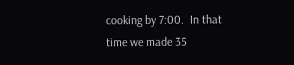cooking by 7:00.  In that time we made 35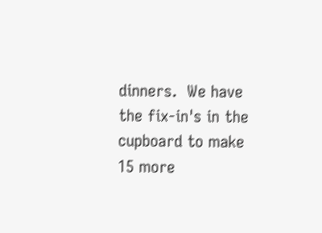dinners.  We have the fix-in's in the cupboard to make 15 more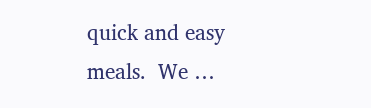quick and easy meals.  We …